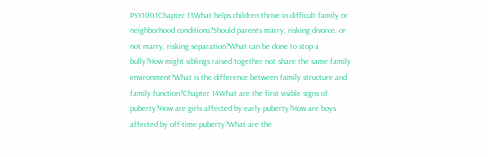PSY1001Chapter 13What helps children thrive in difficult family or neighborhood conditions?Should parents marry, risking divorce, or not marry, risking separation?What can be done to stop a bully?How might siblings raised together not share the same family environment?What is the difference between family structure and family function?Chapter 14What are the first visible signs of puberty?How are girls affected by early puberty?How are boys affected by off-time puberty?What are the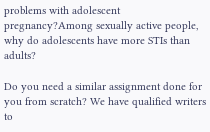problems with adolescent pregnancy?Among sexually active people, why do adolescents have more STIs than adults?

Do you need a similar assignment done for you from scratch? We have qualified writers to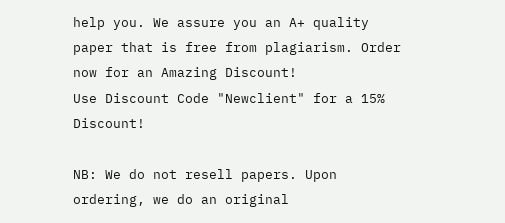help you. We assure you an A+ quality paper that is free from plagiarism. Order now for an Amazing Discount!
Use Discount Code "Newclient" for a 15% Discount!

NB: We do not resell papers. Upon ordering, we do an original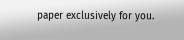paper exclusively for you.